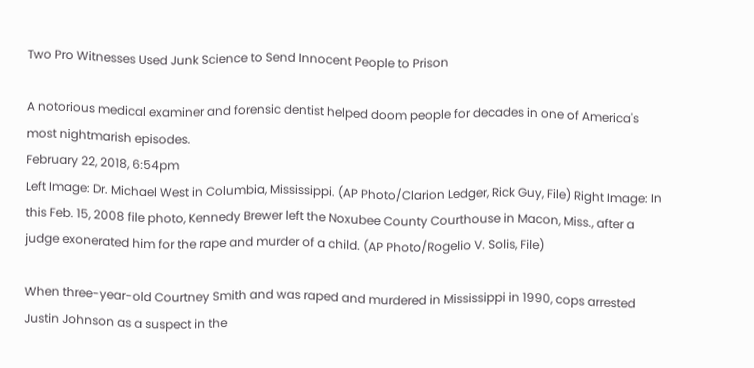Two Pro Witnesses Used Junk Science to Send Innocent People to Prison

A notorious medical examiner and forensic dentist helped doom people for decades in one of America's most nightmarish episodes.
February 22, 2018, 6:54pm
Left Image: Dr. Michael West in Columbia, Mississippi. (AP Photo/Clarion Ledger, Rick Guy, File) Right Image: In this Feb. 15, 2008 file photo, Kennedy Brewer left the Noxubee County Courthouse in Macon, Miss., after a judge exonerated him for the rape and murder of a child. (AP Photo/Rogelio V. Solis, File)

When three-year-old Courtney Smith and was raped and murdered in Mississippi in 1990, cops arrested Justin Johnson as a suspect in the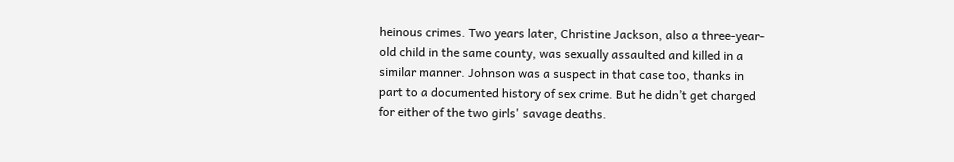heinous crimes. Two years later, Christine Jackson, also a three-year-old child in the same county, was sexually assaulted and killed in a similar manner. Johnson was a suspect in that case too, thanks in part to a documented history of sex crime. But he didn’t get charged for either of the two girls' savage deaths.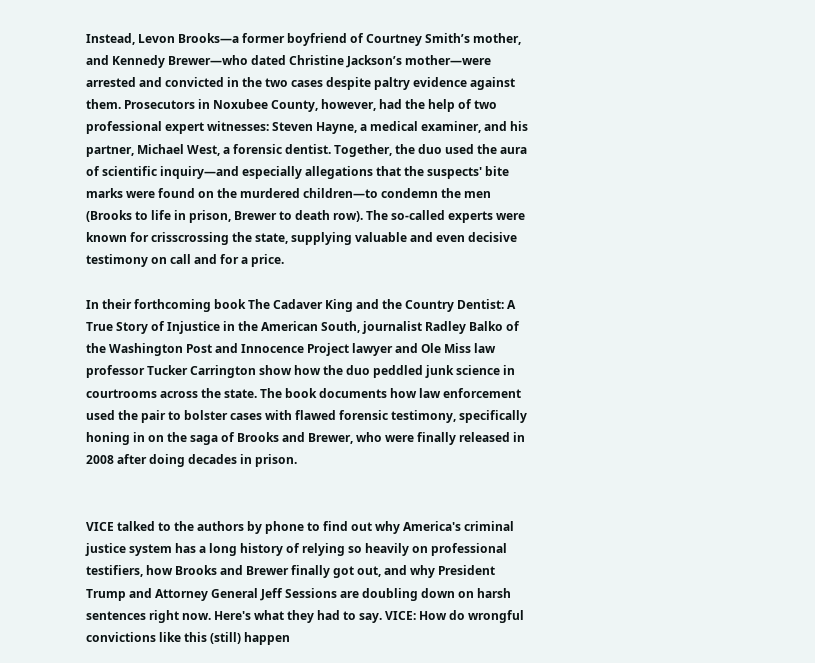Instead, Levon Brooks—a former boyfriend of Courtney Smith’s mother, and Kennedy Brewer—who dated Christine Jackson’s mother—were arrested and convicted in the two cases despite paltry evidence against them. Prosecutors in Noxubee County, however, had the help of two professional expert witnesses: Steven Hayne, a medical examiner, and his partner, Michael West, a forensic dentist. Together, the duo used the aura of scientific inquiry—and especially allegations that the suspects' bite marks were found on the murdered children—to condemn the men (Brooks to life in prison, Brewer to death row). The so-called experts were known for crisscrossing the state, supplying valuable and even decisive testimony on call and for a price.

In their forthcoming book The Cadaver King and the Country Dentist: A True Story of Injustice in the American South, journalist Radley Balko of the Washington Post and Innocence Project lawyer and Ole Miss law professor Tucker Carrington show how the duo peddled junk science in courtrooms across the state. The book documents how law enforcement used the pair to bolster cases with flawed forensic testimony, specifically honing in on the saga of Brooks and Brewer, who were finally released in 2008 after doing decades in prison.


VICE talked to the authors by phone to find out why America's criminal justice system has a long history of relying so heavily on professional testifiers, how Brooks and Brewer finally got out, and why President Trump and Attorney General Jeff Sessions are doubling down on harsh sentences right now. Here's what they had to say. VICE: How do wrongful convictions like this (still) happen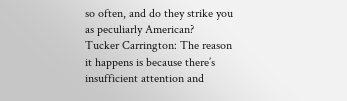so often, and do they strike you as peculiarly American?
Tucker Carrington: The reason it happens is because there’s insufficient attention and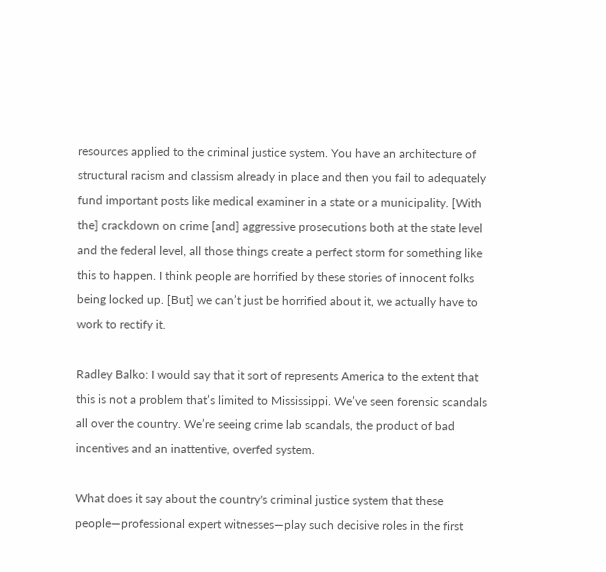resources applied to the criminal justice system. You have an architecture of structural racism and classism already in place and then you fail to adequately fund important posts like medical examiner in a state or a municipality. [With the] crackdown on crime [and] aggressive prosecutions both at the state level and the federal level, all those things create a perfect storm for something like this to happen. I think people are horrified by these stories of innocent folks being locked up. [But] we can’t just be horrified about it, we actually have to work to rectify it.

Radley Balko: I would say that it sort of represents America to the extent that this is not a problem that’s limited to Mississippi. We’ve seen forensic scandals all over the country. We’re seeing crime lab scandals, the product of bad incentives and an inattentive, overfed system.

What does it say about the country's criminal justice system that these people—professional expert witnesses—play such decisive roles in the first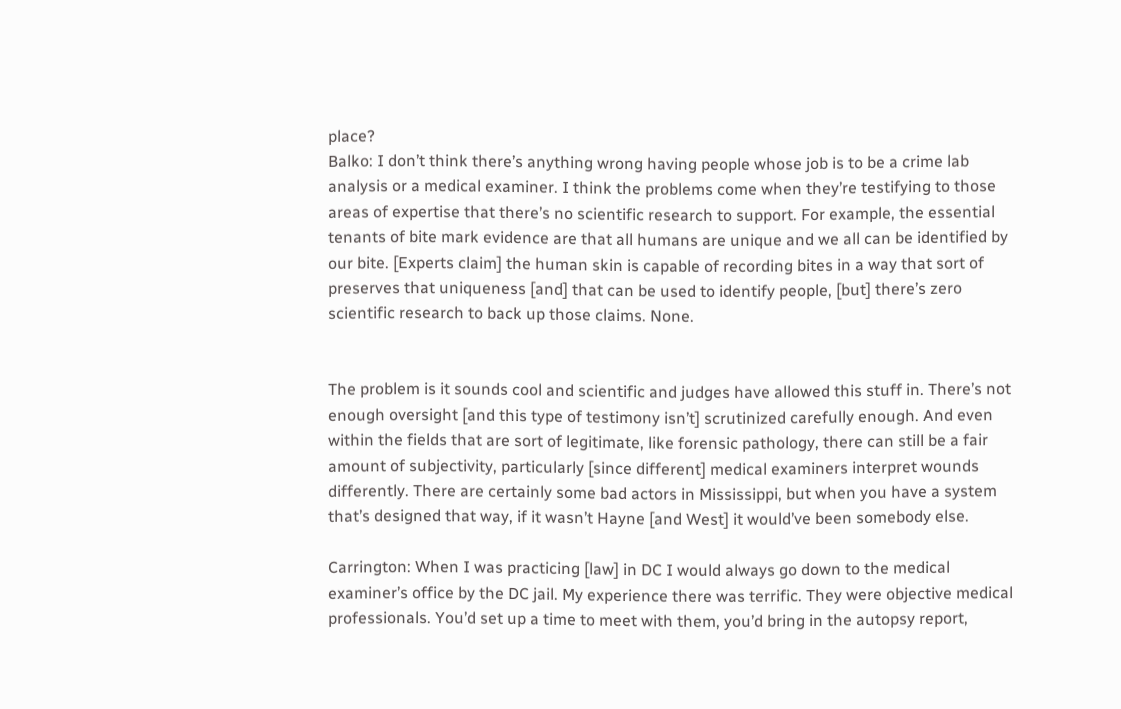place?
Balko: I don’t think there’s anything wrong having people whose job is to be a crime lab analysis or a medical examiner. I think the problems come when they’re testifying to those areas of expertise that there’s no scientific research to support. For example, the essential tenants of bite mark evidence are that all humans are unique and we all can be identified by our bite. [Experts claim] the human skin is capable of recording bites in a way that sort of preserves that uniqueness [and] that can be used to identify people, [but] there’s zero scientific research to back up those claims. None.


The problem is it sounds cool and scientific and judges have allowed this stuff in. There’s not enough oversight [and this type of testimony isn’t] scrutinized carefully enough. And even within the fields that are sort of legitimate, like forensic pathology, there can still be a fair amount of subjectivity, particularly [since different] medical examiners interpret wounds differently. There are certainly some bad actors in Mississippi, but when you have a system that’s designed that way, if it wasn’t Hayne [and West] it would’ve been somebody else.

Carrington: When I was practicing [law] in DC I would always go down to the medical examiner’s office by the DC jail. My experience there was terrific. They were objective medical professionals. You’d set up a time to meet with them, you’d bring in the autopsy report,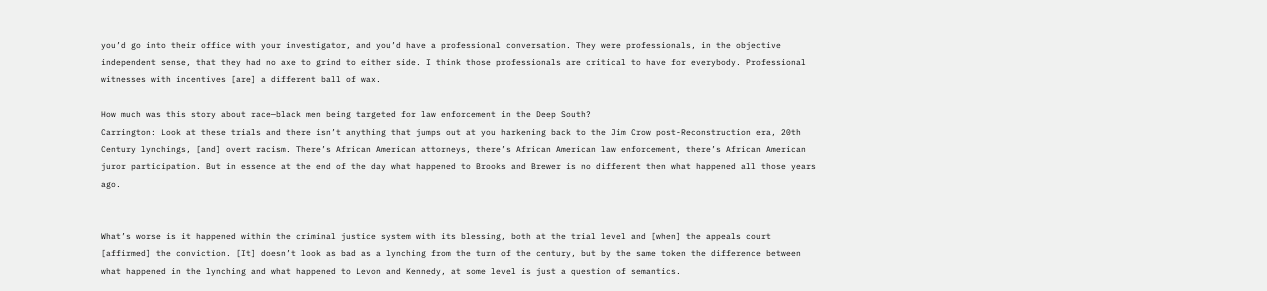you’d go into their office with your investigator, and you’d have a professional conversation. They were professionals, in the objective independent sense, that they had no axe to grind to either side. I think those professionals are critical to have for everybody. Professional witnesses with incentives [are] a different ball of wax.

How much was this story about race—black men being targeted for law enforcement in the Deep South?
Carrington: Look at these trials and there isn’t anything that jumps out at you harkening back to the Jim Crow post-Reconstruction era, 20th Century lynchings, [and] overt racism. There’s African American attorneys, there’s African American law enforcement, there’s African American juror participation. But in essence at the end of the day what happened to Brooks and Brewer is no different then what happened all those years ago.


What’s worse is it happened within the criminal justice system with its blessing, both at the trial level and [when] the appeals court [affirmed] the conviction. [It] doesn’t look as bad as a lynching from the turn of the century, but by the same token the difference between what happened in the lynching and what happened to Levon and Kennedy, at some level is just a question of semantics.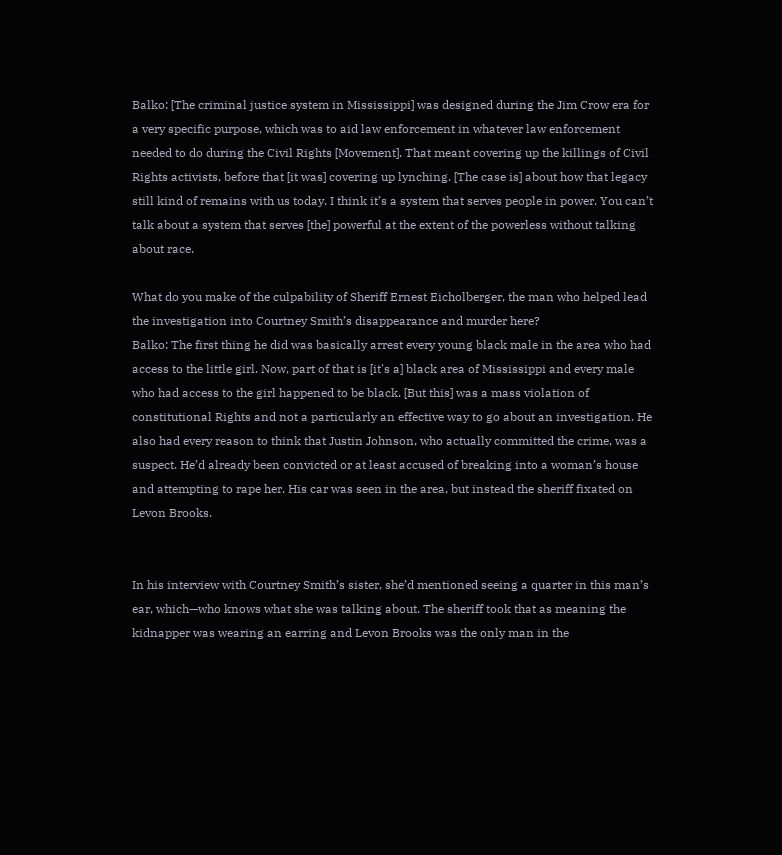Balko: [The criminal justice system in Mississippi] was designed during the Jim Crow era for a very specific purpose, which was to aid law enforcement in whatever law enforcement needed to do during the Civil Rights [Movement]. That meant covering up the killings of Civil Rights activists, before that [it was] covering up lynching. [The case is] about how that legacy still kind of remains with us today. I think it’s a system that serves people in power. You can’t talk about a system that serves [the] powerful at the extent of the powerless without talking about race.

What do you make of the culpability of Sheriff Ernest Eicholberger, the man who helped lead the investigation into Courtney Smith’s disappearance and murder here?
Balko: The first thing he did was basically arrest every young black male in the area who had access to the little girl. Now, part of that is [it's a] black area of Mississippi and every male who had access to the girl happened to be black. [But this] was a mass violation of constitutional Rights and not a particularly an effective way to go about an investigation. He also had every reason to think that Justin Johnson, who actually committed the crime, was a suspect. He’d already been convicted or at least accused of breaking into a woman’s house and attempting to rape her. His car was seen in the area, but instead the sheriff fixated on Levon Brooks.


In his interview with Courtney Smith’s sister, she’d mentioned seeing a quarter in this man’s ear, which—who knows what she was talking about. The sheriff took that as meaning the kidnapper was wearing an earring and Levon Brooks was the only man in the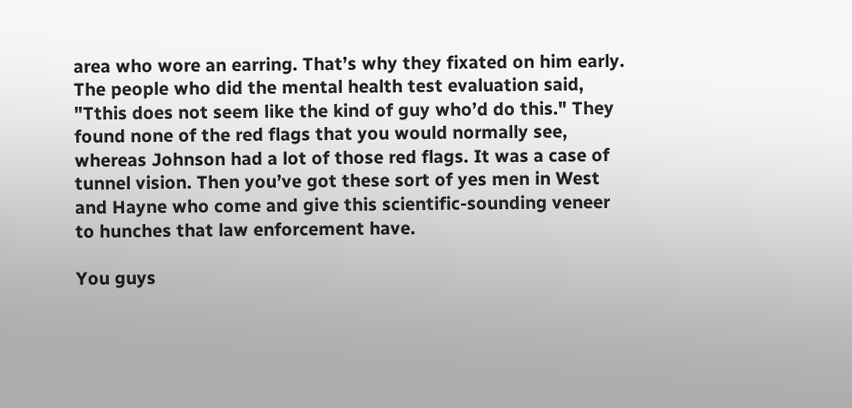area who wore an earring. That’s why they fixated on him early. The people who did the mental health test evaluation said, "Tthis does not seem like the kind of guy who’d do this." They found none of the red flags that you would normally see, whereas Johnson had a lot of those red flags. It was a case of tunnel vision. Then you’ve got these sort of yes men in West and Hayne who come and give this scientific-sounding veneer to hunches that law enforcement have.

You guys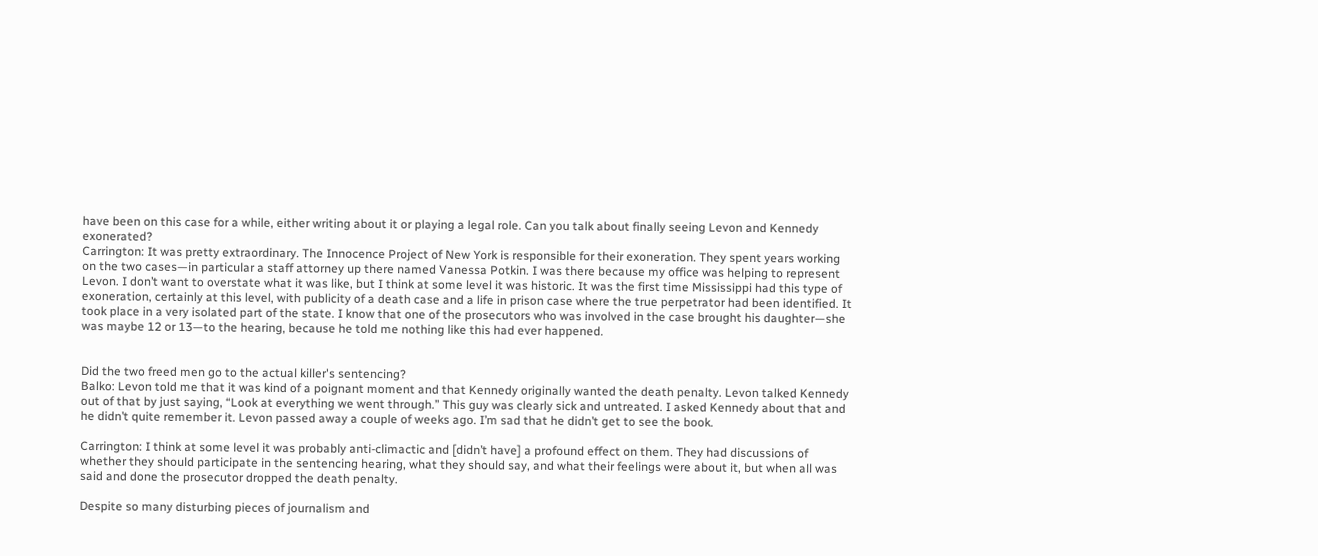have been on this case for a while, either writing about it or playing a legal role. Can you talk about finally seeing Levon and Kennedy exonerated?
Carrington: It was pretty extraordinary. The Innocence Project of New York is responsible for their exoneration. They spent years working on the two cases—in particular a staff attorney up there named Vanessa Potkin. I was there because my office was helping to represent Levon. I don’t want to overstate what it was like, but I think at some level it was historic. It was the first time Mississippi had this type of exoneration, certainly at this level, with publicity of a death case and a life in prison case where the true perpetrator had been identified. It took place in a very isolated part of the state. I know that one of the prosecutors who was involved in the case brought his daughter—she was maybe 12 or 13—to the hearing, because he told me nothing like this had ever happened.


Did the two freed men go to the actual killer's sentencing?
Balko: Levon told me that it was kind of a poignant moment and that Kennedy originally wanted the death penalty. Levon talked Kennedy out of that by just saying, “Look at everything we went through.” This guy was clearly sick and untreated. I asked Kennedy about that and he didn’t quite remember it. Levon passed away a couple of weeks ago. I’m sad that he didn’t get to see the book.

Carrington: I think at some level it was probably anti-climactic and [didn’t have] a profound effect on them. They had discussions of whether they should participate in the sentencing hearing, what they should say, and what their feelings were about it, but when all was said and done the prosecutor dropped the death penalty.

Despite so many disturbing pieces of journalism and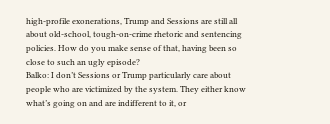high-profile exonerations, Trump and Sessions are still all about old-school, tough-on-crime rhetoric and sentencing policies. How do you make sense of that, having been so close to such an ugly episode?
Balko: I don’t Sessions or Trump particularly care about people who are victimized by the system. They either know what’s going on and are indifferent to it, or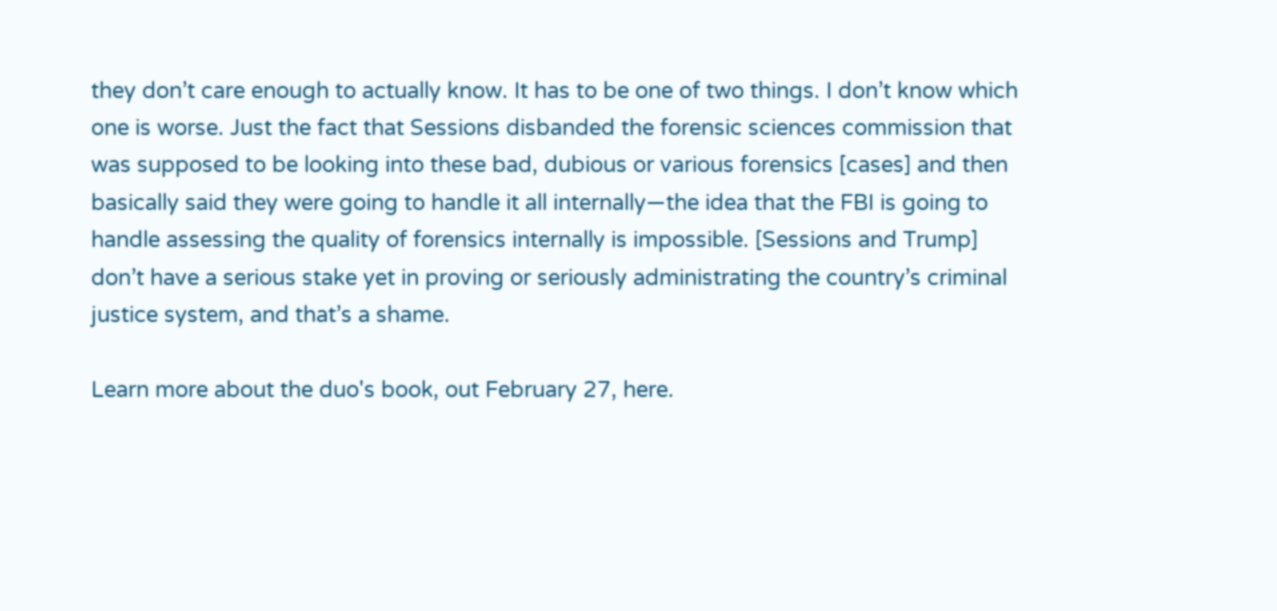they don’t care enough to actually know. It has to be one of two things. I don’t know which one is worse. Just the fact that Sessions disbanded the forensic sciences commission that was supposed to be looking into these bad, dubious or various forensics [cases] and then basically said they were going to handle it all internally—the idea that the FBI is going to handle assessing the quality of forensics internally is impossible. [Sessions and Trump] don’t have a serious stake yet in proving or seriously administrating the country’s criminal justice system, and that’s a shame.

Learn more about the duo's book, out February 27, here.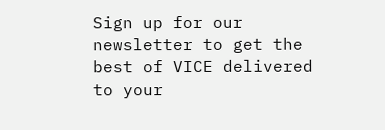Sign up for our newsletter to get the best of VICE delivered to your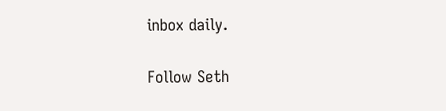inbox daily.

Follow Seth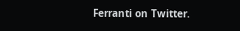Ferranti on Twitter.